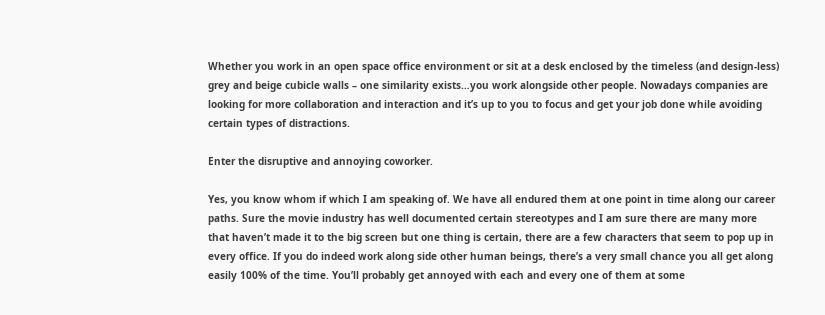Whether you work in an open space office environment or sit at a desk enclosed by the timeless (and design-less) grey and beige cubicle walls – one similarity exists…you work alongside other people. Nowadays companies are looking for more collaboration and interaction and it’s up to you to focus and get your job done while avoiding certain types of distractions.

Enter the disruptive and annoying coworker.

Yes, you know whom if which I am speaking of. We have all endured them at one point in time along our career paths. Sure the movie industry has well documented certain stereotypes and I am sure there are many more that haven’t made it to the big screen but one thing is certain, there are a few characters that seem to pop up in every office. If you do indeed work along side other human beings, there’s a very small chance you all get along easily 100% of the time. You’ll probably get annoyed with each and every one of them at some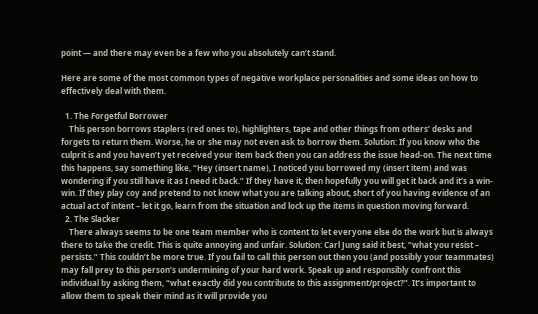point — and there may even be a few who you absolutely can’t stand.

Here are some of the most common types of negative workplace personalities and some ideas on how to effectively deal with them.

  1. The Forgetful Borrower
    This person borrows staplers (red ones to), highlighters, tape and other things from others’ desks and forgets to return them. Worse, he or she may not even ask to borrow them. Solution: If you know who the culprit is and you haven’t yet received your item back then you can address the issue head-on. The next time this happens, say something like, “Hey (insert name), I noticed you borrowed my (insert item) and was wondering if you still have it as I need it back.” If they have it, then hopefully you will get it back and it’s a win-win. If they play coy and pretend to not know what you are talking about, short of you having evidence of an actual act of intent – let it go, learn from the situation and lock up the items in question moving forward.
  2. The Slacker
    There always seems to be one team member who is content to let everyone else do the work but is always there to take the credit. This is quite annoying and unfair. Solution: Carl Jung said it best, “what you resist – persists.” This couldn’t be more true. If you fail to call this person out then you (and possibly your teammates) may fall prey to this person’s undermining of your hard work. Speak up and responsibly confront this individual by asking them, “what exactly did you contribute to this assignment/project?”. It’s important to allow them to speak their mind as it will provide you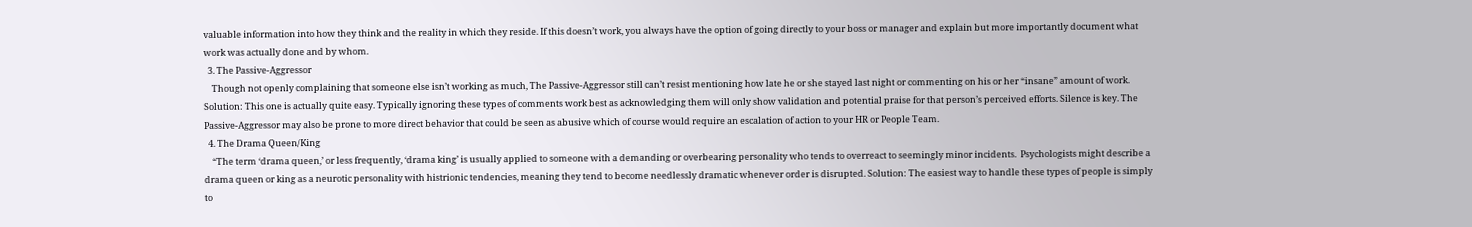valuable information into how they think and the reality in which they reside. If this doesn’t work, you always have the option of going directly to your boss or manager and explain but more importantly document what work was actually done and by whom.
  3. The Passive-Aggressor
    Though not openly complaining that someone else isn’t working as much, The Passive-Aggressor still can’t resist mentioning how late he or she stayed last night or commenting on his or her “insane” amount of work. Solution: This one is actually quite easy. Typically ignoring these types of comments work best as acknowledging them will only show validation and potential praise for that person’s perceived efforts. Silence is key. The Passive-Aggressor may also be prone to more direct behavior that could be seen as abusive which of course would require an escalation of action to your HR or People Team.
  4. The Drama Queen/King
    “The term ‘drama queen,’ or less frequently, ‘drama king’ is usually applied to someone with a demanding or overbearing personality who tends to overreact to seemingly minor incidents.  Psychologists might describe a drama queen or king as a neurotic personality with histrionic tendencies, meaning they tend to become needlessly dramatic whenever order is disrupted. Solution: The easiest way to handle these types of people is simply to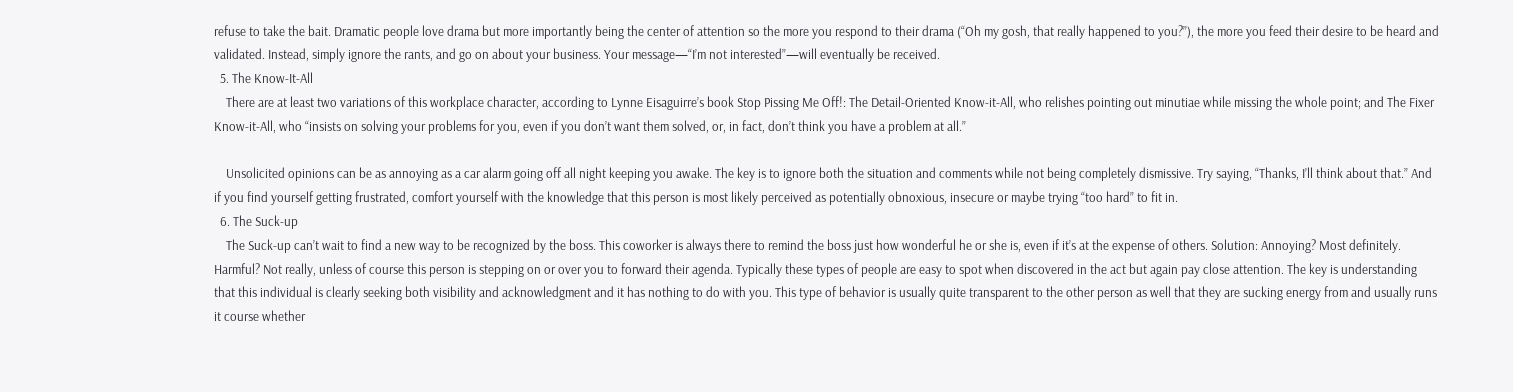refuse to take the bait. Dramatic people love drama but more importantly being the center of attention so the more you respond to their drama (“Oh my gosh, that really happened to you?”), the more you feed their desire to be heard and validated. Instead, simply ignore the rants, and go on about your business. Your message—“I’m not interested”—will eventually be received.
  5. The Know-It-All
    There are at least two variations of this workplace character, according to Lynne Eisaguirre’s book Stop Pissing Me Off!: The Detail-Oriented Know-it-All, who relishes pointing out minutiae while missing the whole point; and The Fixer Know-it-All, who “insists on solving your problems for you, even if you don’t want them solved, or, in fact, don’t think you have a problem at all.”

    Unsolicited opinions can be as annoying as a car alarm going off all night keeping you awake. The key is to ignore both the situation and comments while not being completely dismissive. Try saying, “Thanks, I’ll think about that.” And if you find yourself getting frustrated, comfort yourself with the knowledge that this person is most likely perceived as potentially obnoxious, insecure or maybe trying “too hard” to fit in.
  6. The Suck-up
    The Suck-up can’t wait to find a new way to be recognized by the boss. This coworker is always there to remind the boss just how wonderful he or she is, even if it’s at the expense of others. Solution: Annoying? Most definitely. Harmful? Not really, unless of course this person is stepping on or over you to forward their agenda. Typically these types of people are easy to spot when discovered in the act but again pay close attention. The key is understanding that this individual is clearly seeking both visibility and acknowledgment and it has nothing to do with you. This type of behavior is usually quite transparent to the other person as well that they are sucking energy from and usually runs it course whether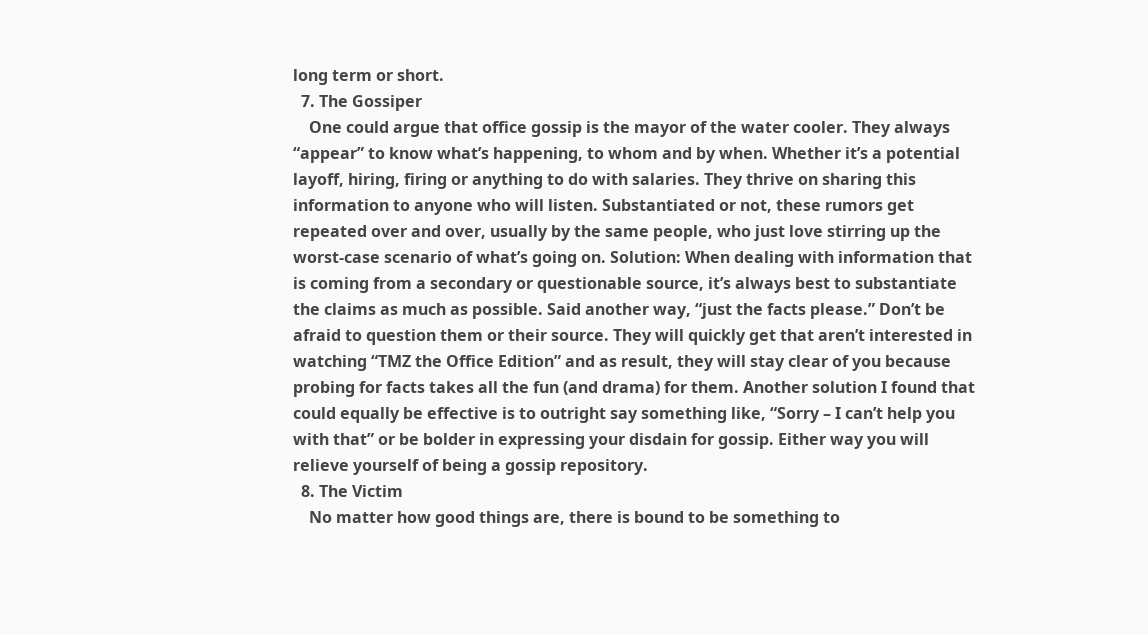long term or short.
  7. The Gossiper
    One could argue that office gossip is the mayor of the water cooler. They always “appear” to know what’s happening, to whom and by when. Whether it’s a potential layoff, hiring, firing or anything to do with salaries. They thrive on sharing this information to anyone who will listen. Substantiated or not, these rumors get repeated over and over, usually by the same people, who just love stirring up the worst-case scenario of what’s going on. Solution: When dealing with information that is coming from a secondary or questionable source, it’s always best to substantiate the claims as much as possible. Said another way, “just the facts please.” Don’t be afraid to question them or their source. They will quickly get that aren’t interested in watching “TMZ the Office Edition” and as result, they will stay clear of you because probing for facts takes all the fun (and drama) for them. Another solution I found that could equally be effective is to outright say something like, “Sorry – I can’t help you with that” or be bolder in expressing your disdain for gossip. Either way you will relieve yourself of being a gossip repository.
  8. The Victim
    No matter how good things are, there is bound to be something to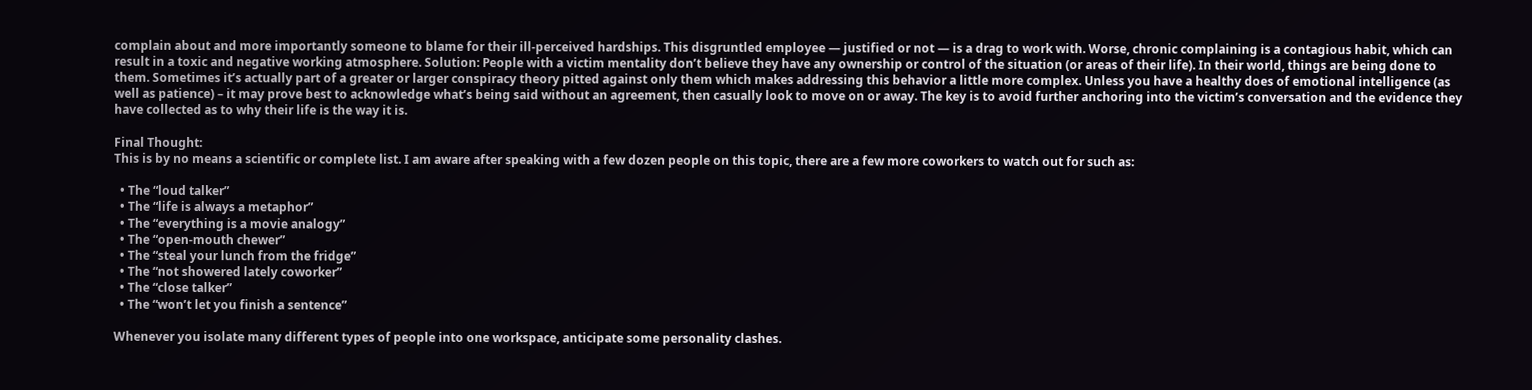complain about and more importantly someone to blame for their ill-perceived hardships. This disgruntled employee — justified or not — is a drag to work with. Worse, chronic complaining is a contagious habit, which can result in a toxic and negative working atmosphere. Solution: People with a victim mentality don’t believe they have any ownership or control of the situation (or areas of their life). In their world, things are being done to them. Sometimes it’s actually part of a greater or larger conspiracy theory pitted against only them which makes addressing this behavior a little more complex. Unless you have a healthy does of emotional intelligence (as well as patience) – it may prove best to acknowledge what’s being said without an agreement, then casually look to move on or away. The key is to avoid further anchoring into the victim’s conversation and the evidence they have collected as to why their life is the way it is.

Final Thought:
This is by no means a scientific or complete list. I am aware after speaking with a few dozen people on this topic, there are a few more coworkers to watch out for such as:

  • The “loud talker”
  • The “life is always a metaphor”
  • The “everything is a movie analogy”
  • The “open-mouth chewer”
  • The “steal your lunch from the fridge”
  • The “not showered lately coworker”
  • The “close talker”
  • The “won’t let you finish a sentence”

Whenever you isolate many different types of people into one workspace, anticipate some personality clashes.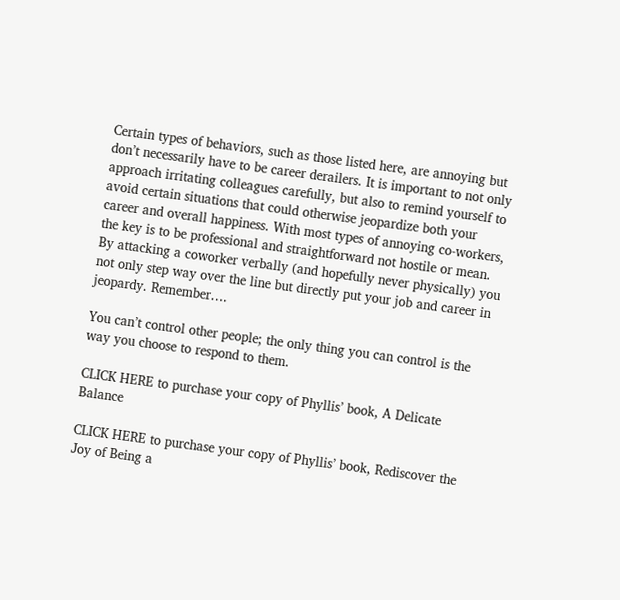Certain types of behaviors, such as those listed here, are annoying but don’t necessarily have to be career derailers. It is important to not only approach irritating colleagues carefully, but also to remind yourself to avoid certain situations that could otherwise jeopardize both your career and overall happiness. With most types of annoying co-workers, the key is to be professional and straightforward not hostile or mean. By attacking a coworker verbally (and hopefully never physically) you not only step way over the line but directly put your job and career in jeopardy. Remember….

You can’t control other people; the only thing you can control is the way you choose to respond to them.

CLICK HERE to purchase your copy of Phyllis’ book, A Delicate Balance

CLICK HERE to purchase your copy of Phyllis’ book, Rediscover the Joy of Being a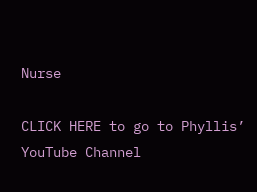Nurse

CLICK HERE to go to Phyllis’ YouTube Channel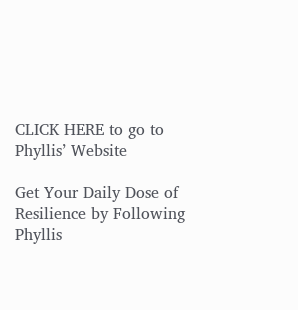CLICK HERE to go to Phyllis’ Website

Get Your Daily Dose of Resilience by Following Phyllis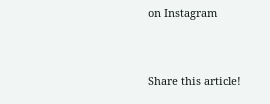on Instagram


Share this article!